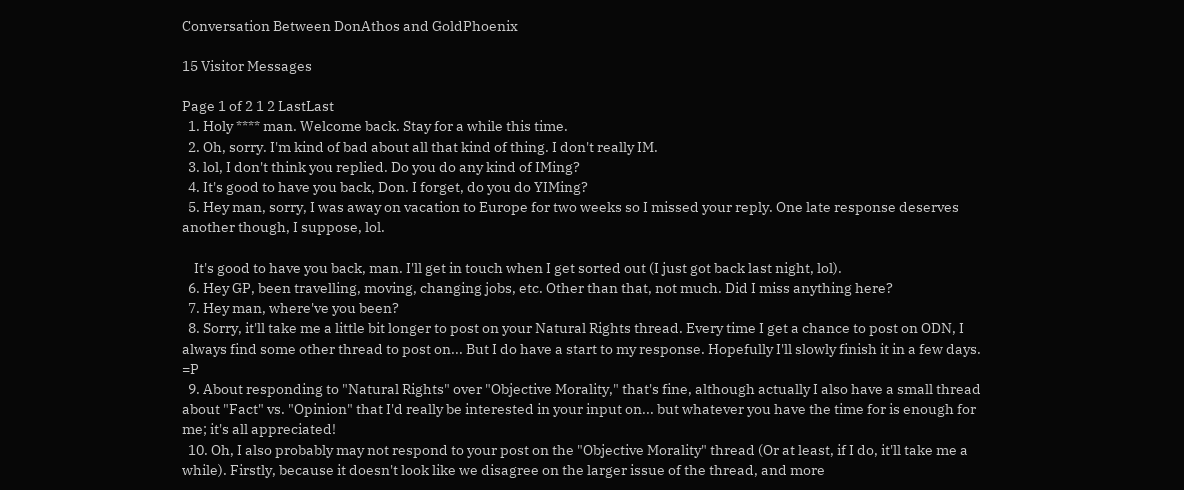Conversation Between DonAthos and GoldPhoenix

15 Visitor Messages

Page 1 of 2 1 2 LastLast
  1. Holy **** man. Welcome back. Stay for a while this time.
  2. Oh, sorry. I'm kind of bad about all that kind of thing. I don't really IM.
  3. lol, I don't think you replied. Do you do any kind of IMing?
  4. It's good to have you back, Don. I forget, do you do YIMing?
  5. Hey man, sorry, I was away on vacation to Europe for two weeks so I missed your reply. One late response deserves another though, I suppose, lol.

    It's good to have you back, man. I'll get in touch when I get sorted out (I just got back last night, lol).
  6. Hey GP, been travelling, moving, changing jobs, etc. Other than that, not much. Did I miss anything here?
  7. Hey man, where've you been?
  8. Sorry, it'll take me a little bit longer to post on your Natural Rights thread. Every time I get a chance to post on ODN, I always find some other thread to post on... But I do have a start to my response. Hopefully I'll slowly finish it in a few days. =P
  9. About responding to "Natural Rights" over "Objective Morality," that's fine, although actually I also have a small thread about "Fact" vs. "Opinion" that I'd really be interested in your input on... but whatever you have the time for is enough for me; it's all appreciated!
  10. Oh, I also probably may not respond to your post on the "Objective Morality" thread (Or at least, if I do, it'll take me a while). Firstly, because it doesn't look like we disagree on the larger issue of the thread, and more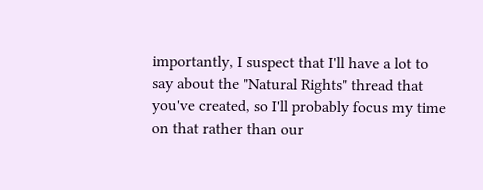importantly, I suspect that I'll have a lot to say about the "Natural Rights" thread that you've created, so I'll probably focus my time on that rather than our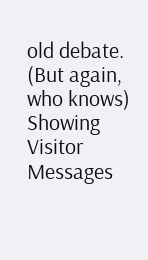old debate. (But again, who knows)
Showing Visitor Messages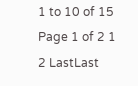1 to 10 of 15
Page 1 of 2 1 2 LastLast